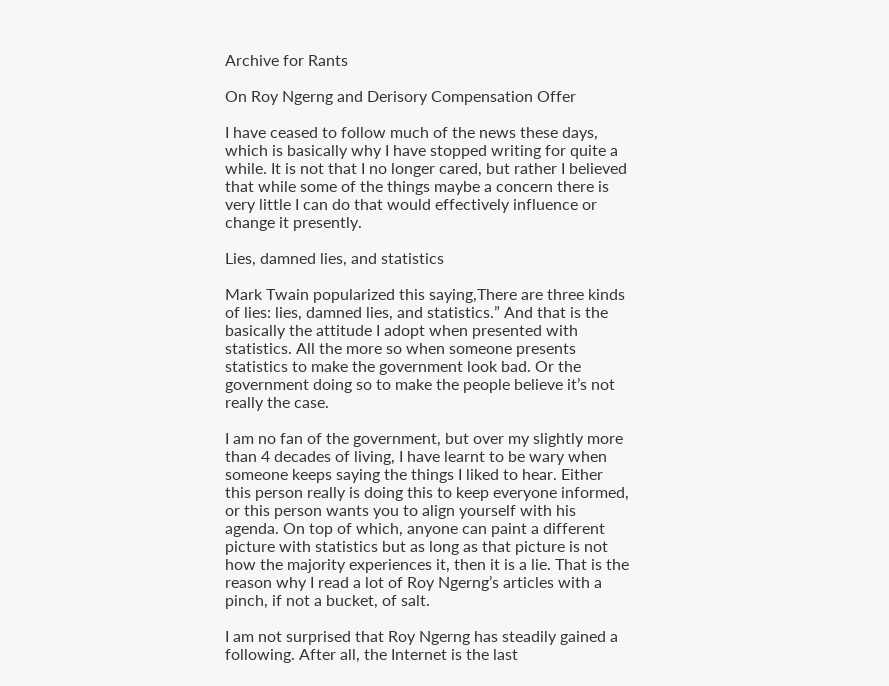Archive for Rants

On Roy Ngerng and Derisory Compensation Offer

I have ceased to follow much of the news these days, which is basically why I have stopped writing for quite a while. It is not that I no longer cared, but rather I believed that while some of the things maybe a concern there is very little I can do that would effectively influence or change it presently.

Lies, damned lies, and statistics

Mark Twain popularized this saying,There are three kinds of lies: lies, damned lies, and statistics.” And that is the basically the attitude I adopt when presented with statistics. All the more so when someone presents statistics to make the government look bad. Or the government doing so to make the people believe it’s not really the case.

I am no fan of the government, but over my slightly more than 4 decades of living, I have learnt to be wary when someone keeps saying the things I liked to hear. Either this person really is doing this to keep everyone informed, or this person wants you to align yourself with his agenda. On top of which, anyone can paint a different picture with statistics but as long as that picture is not how the majority experiences it, then it is a lie. That is the reason why I read a lot of Roy Ngerng’s articles with a pinch, if not a bucket, of salt.

I am not surprised that Roy Ngerng has steadily gained a following. After all, the Internet is the last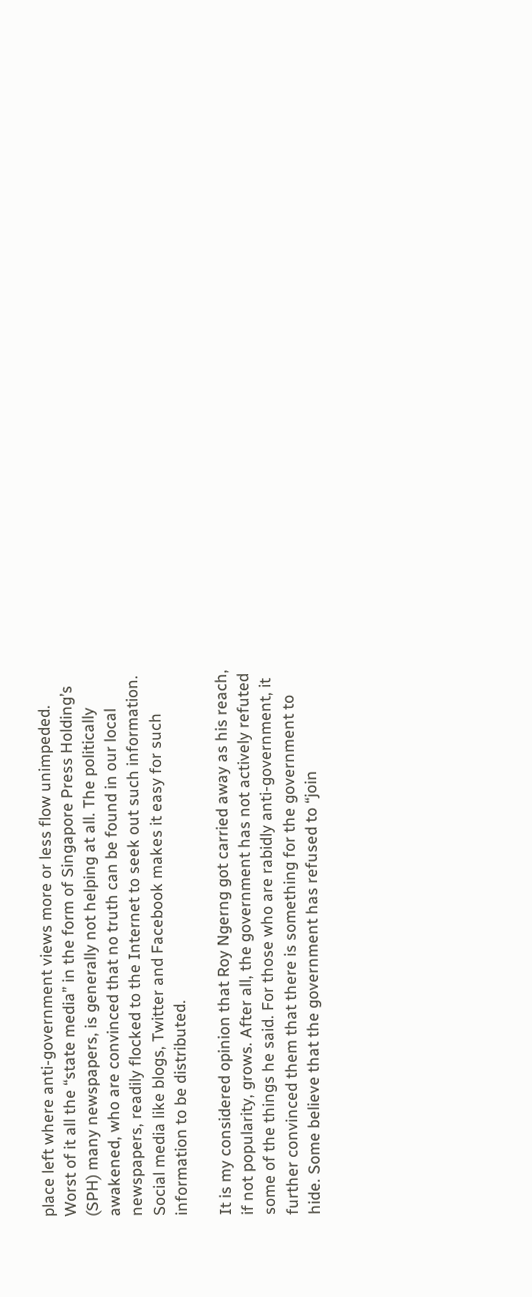place left where anti-government views more or less flow unimpeded. Worst of it all the “state media” in the form of Singapore Press Holding’s (SPH) many newspapers, is generally not helping at all. The politically awakened, who are convinced that no truth can be found in our local newspapers, readily flocked to the Internet to seek out such information. Social media like blogs, Twitter and Facebook makes it easy for such information to be distributed.

It is my considered opinion that Roy Ngerng got carried away as his reach, if not popularity, grows. After all, the government has not actively refuted some of the things he said. For those who are rabidly anti-government, it further convinced them that there is something for the government to hide. Some believe that the government has refused to “join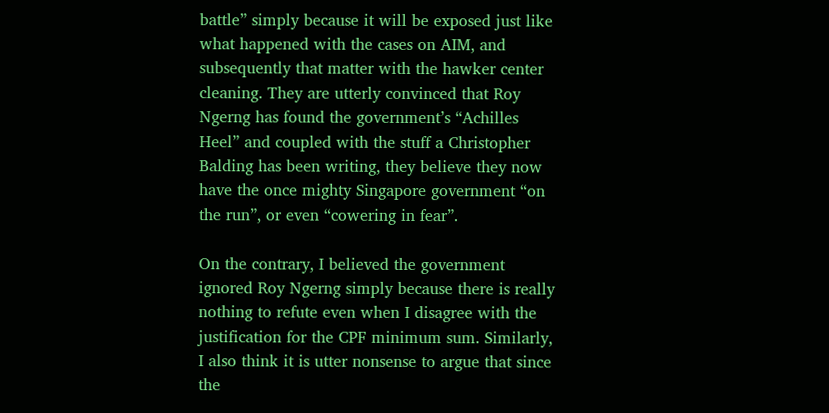battle” simply because it will be exposed just like what happened with the cases on AIM, and subsequently that matter with the hawker center cleaning. They are utterly convinced that Roy Ngerng has found the government’s “Achilles Heel” and coupled with the stuff a Christopher Balding has been writing, they believe they now have the once mighty Singapore government “on the run”, or even “cowering in fear”.

On the contrary, I believed the government ignored Roy Ngerng simply because there is really nothing to refute even when I disagree with the justification for the CPF minimum sum. Similarly, I also think it is utter nonsense to argue that since the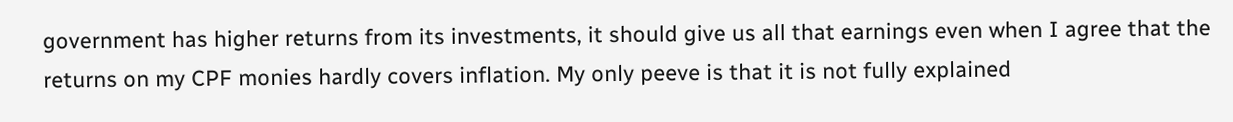government has higher returns from its investments, it should give us all that earnings even when I agree that the returns on my CPF monies hardly covers inflation. My only peeve is that it is not fully explained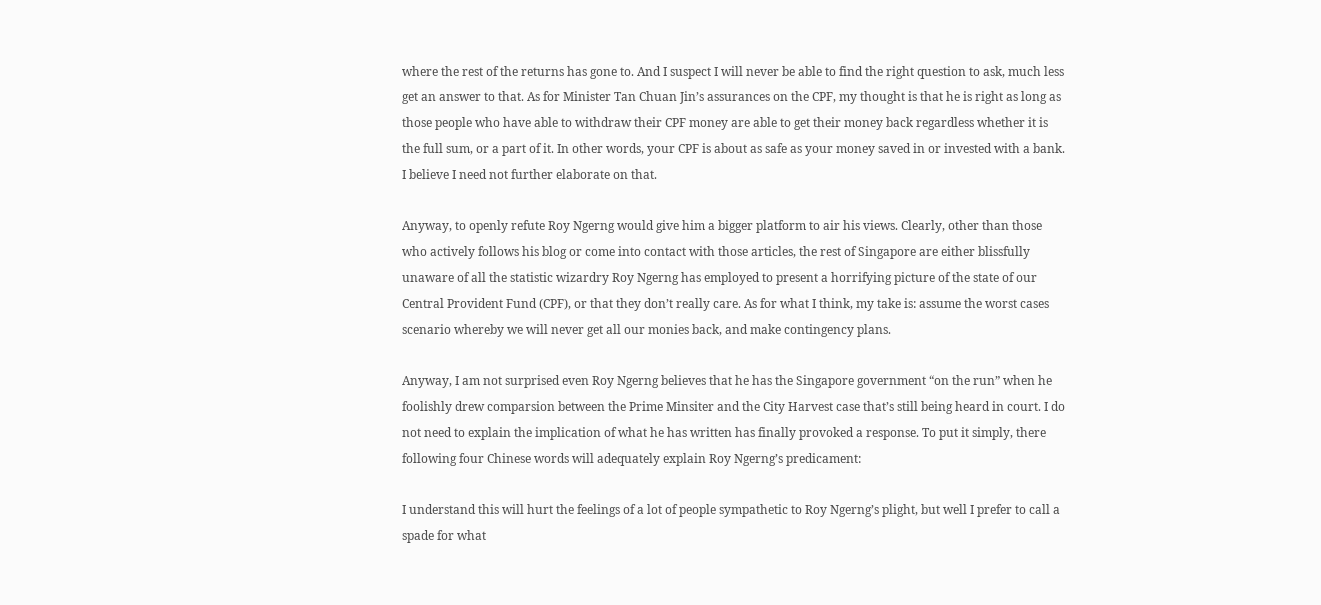where the rest of the returns has gone to. And I suspect I will never be able to find the right question to ask, much less get an answer to that. As for Minister Tan Chuan Jin’s assurances on the CPF, my thought is that he is right as long as those people who have able to withdraw their CPF money are able to get their money back regardless whether it is the full sum, or a part of it. In other words, your CPF is about as safe as your money saved in or invested with a bank. I believe I need not further elaborate on that.

Anyway, to openly refute Roy Ngerng would give him a bigger platform to air his views. Clearly, other than those who actively follows his blog or come into contact with those articles, the rest of Singapore are either blissfully unaware of all the statistic wizardry Roy Ngerng has employed to present a horrifying picture of the state of our Central Provident Fund (CPF), or that they don’t really care. As for what I think, my take is: assume the worst cases scenario whereby we will never get all our monies back, and make contingency plans.

Anyway, I am not surprised even Roy Ngerng believes that he has the Singapore government “on the run” when he foolishly drew comparsion between the Prime Minsiter and the City Harvest case that’s still being heard in court. I do not need to explain the implication of what he has written has finally provoked a response. To put it simply, there following four Chinese words will adequately explain Roy Ngerng’s predicament:

I understand this will hurt the feelings of a lot of people sympathetic to Roy Ngerng’s plight, but well I prefer to call a spade for what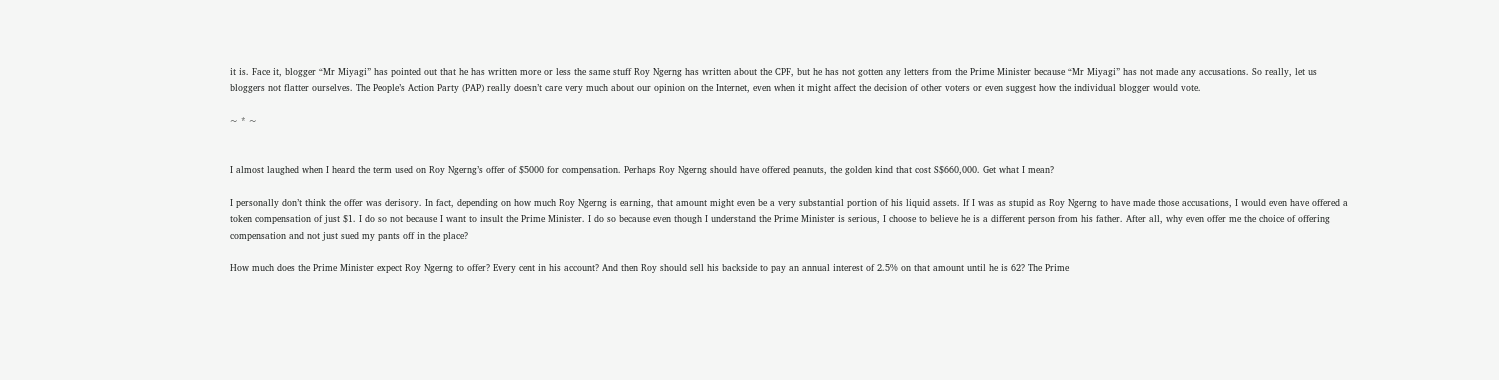it is. Face it, blogger “Mr Miyagi” has pointed out that he has written more or less the same stuff Roy Ngerng has written about the CPF, but he has not gotten any letters from the Prime Minister because “Mr Miyagi” has not made any accusations. So really, let us bloggers not flatter ourselves. The People’s Action Party (PAP) really doesn’t care very much about our opinion on the Internet, even when it might affect the decision of other voters or even suggest how the individual blogger would vote.

~ * ~


I almost laughed when I heard the term used on Roy Ngerng’s offer of $5000 for compensation. Perhaps Roy Ngerng should have offered peanuts, the golden kind that cost S$660,000. Get what I mean?

I personally don’t think the offer was derisory. In fact, depending on how much Roy Ngerng is earning, that amount might even be a very substantial portion of his liquid assets. If I was as stupid as Roy Ngerng to have made those accusations, I would even have offered a token compensation of just $1. I do so not because I want to insult the Prime Minister. I do so because even though I understand the Prime Minister is serious, I choose to believe he is a different person from his father. After all, why even offer me the choice of offering compensation and not just sued my pants off in the place?

How much does the Prime Minister expect Roy Ngerng to offer? Every cent in his account? And then Roy should sell his backside to pay an annual interest of 2.5% on that amount until he is 62? The Prime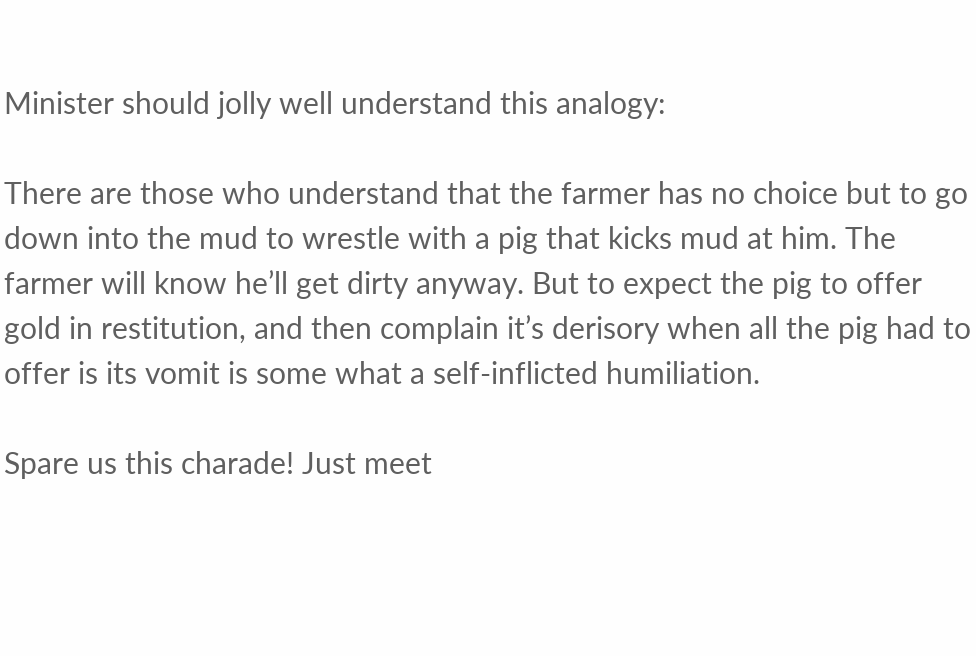Minister should jolly well understand this analogy:

There are those who understand that the farmer has no choice but to go down into the mud to wrestle with a pig that kicks mud at him. The farmer will know he’ll get dirty anyway. But to expect the pig to offer gold in restitution, and then complain it’s derisory when all the pig had to offer is its vomit is some what a self-inflicted humiliation.

Spare us this charade! Just meet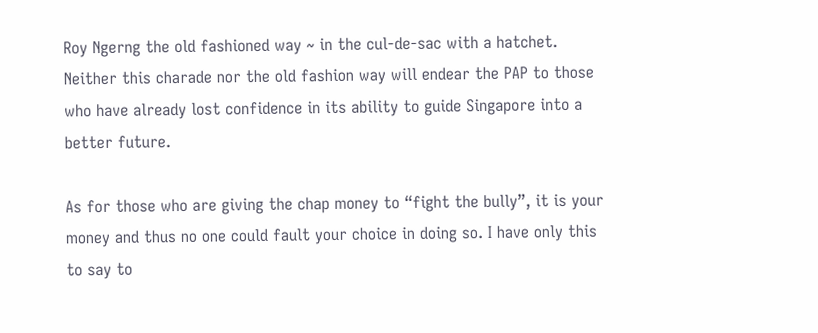Roy Ngerng the old fashioned way ~ in the cul-de-sac with a hatchet. Neither this charade nor the old fashion way will endear the PAP to those who have already lost confidence in its ability to guide Singapore into a better future.

As for those who are giving the chap money to “fight the bully”, it is your money and thus no one could fault your choice in doing so. I have only this to say to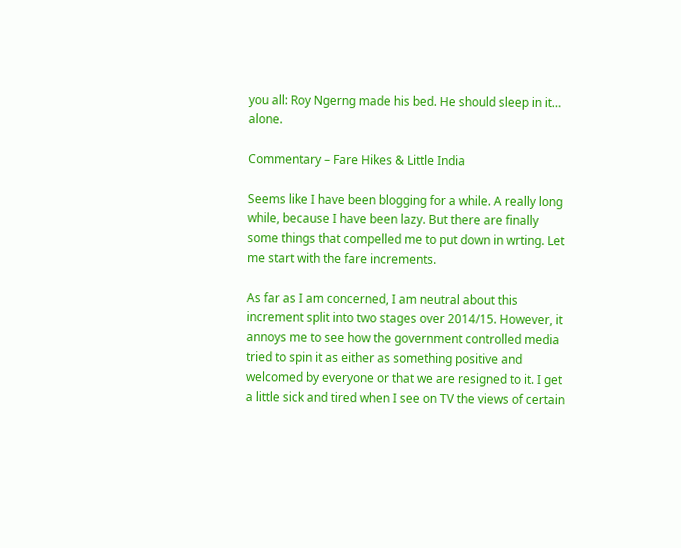you all: Roy Ngerng made his bed. He should sleep in it… alone.

Commentary – Fare Hikes & Little India

Seems like I have been blogging for a while. A really long while, because I have been lazy. But there are finally some things that compelled me to put down in wrting. Let me start with the fare increments.

As far as I am concerned, I am neutral about this increment split into two stages over 2014/15. However, it annoys me to see how the government controlled media tried to spin it as either as something positive and welcomed by everyone or that we are resigned to it. I get a little sick and tired when I see on TV the views of certain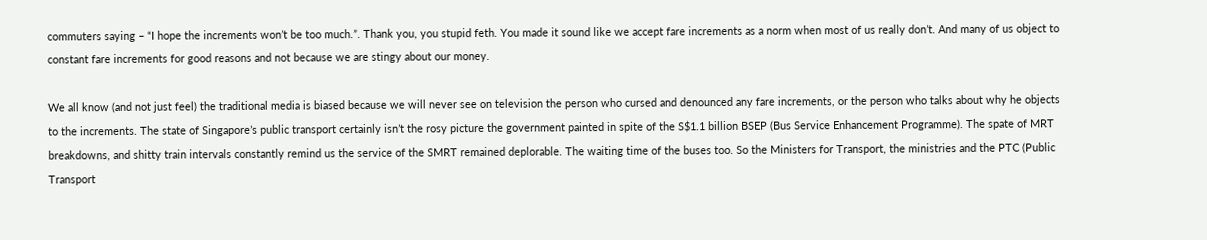commuters saying – “I hope the increments won’t be too much.”. Thank you, you stupid feth. You made it sound like we accept fare increments as a norm when most of us really don’t. And many of us object to constant fare increments for good reasons and not because we are stingy about our money.

We all know (and not just feel) the traditional media is biased because we will never see on television the person who cursed and denounced any fare increments, or the person who talks about why he objects to the increments. The state of Singapore’s public transport certainly isn’t the rosy picture the government painted in spite of the S$1.1 billion BSEP (Bus Service Enhancement Programme). The spate of MRT breakdowns, and shitty train intervals constantly remind us the service of the SMRT remained deplorable. The waiting time of the buses too. So the Ministers for Transport, the ministries and the PTC (Public Transport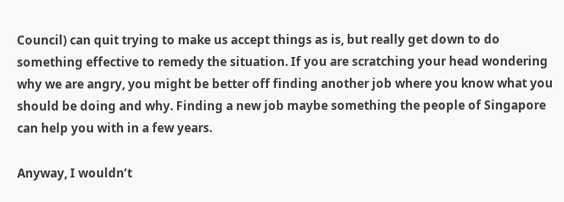Council) can quit trying to make us accept things as is, but really get down to do something effective to remedy the situation. If you are scratching your head wondering why we are angry, you might be better off finding another job where you know what you should be doing and why. Finding a new job maybe something the people of Singapore can help you with in a few years.

Anyway, I wouldn’t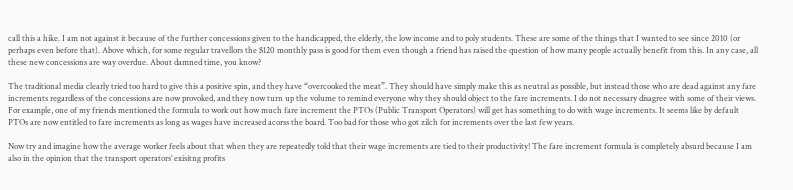call this a hike. I am not against it because of the further concessions given to the handicapped, the elderly, the low income and to poly students. These are some of the things that I wanted to see since 2010 (or perhaps even before that). Above which, for some regular travellors the $120 monthly pass is good for them even though a friend has raised the question of how many people actually benefit from this. In any case, all these new concessions are way overdue. About damned time, you know?

The traditional media clearly tried too hard to give this a positive spin, and they have “overcooked the meat”. They should have simply make this as neutral as possible, but instead those who are dead against any fare increments regardless of the concessions are now provoked, and they now turn up the volume to remind everyone why they should object to the fare increments. I do not necessary disagree with some of their views. For example, one of my friends mentioned the formula to work out how much fare increment the PTOs (Public Transport Operators) will get has something to do with wage increments. It seems like by default PTOs are now entitled to fare increments as long as wages have increased acorss the board. Too bad for those who got zilch for increments over the last few years.

Now try and imagine how the average worker feels about that when they are repeatedly told that their wage increments are tied to their productivity! The fare increment formula is completely absurd because I am also in the opinion that the transport operators’ exisitng profits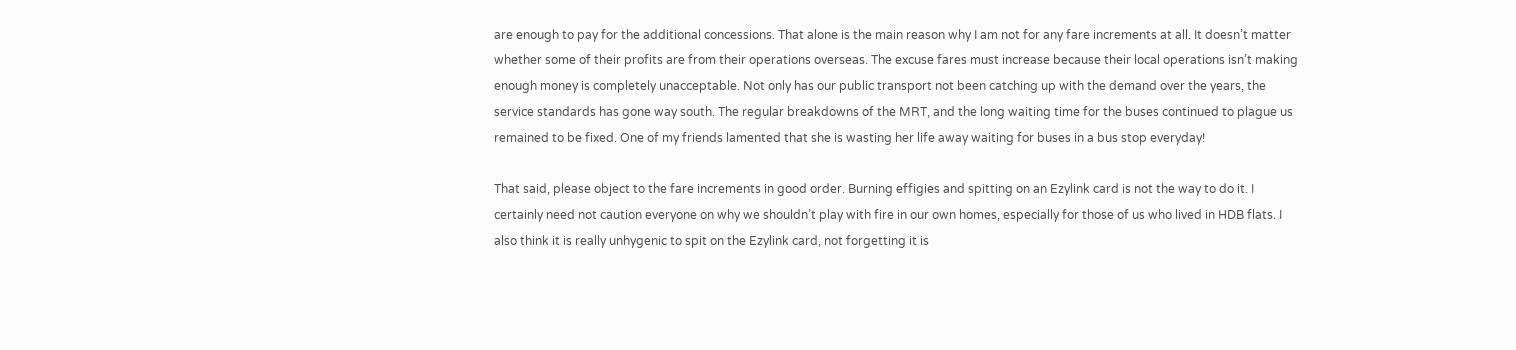are enough to pay for the additional concessions. That alone is the main reason why I am not for any fare increments at all. It doesn’t matter whether some of their profits are from their operations overseas. The excuse fares must increase because their local operations isn’t making enough money is completely unacceptable. Not only has our public transport not been catching up with the demand over the years, the service standards has gone way south. The regular breakdowns of the MRT, and the long waiting time for the buses continued to plague us remained to be fixed. One of my friends lamented that she is wasting her life away waiting for buses in a bus stop everyday!

That said, please object to the fare increments in good order. Burning effigies and spitting on an Ezylink card is not the way to do it. I certainly need not caution everyone on why we shouldn’t play with fire in our own homes, especially for those of us who lived in HDB flats. I also think it is really unhygenic to spit on the Ezylink card, not forgetting it is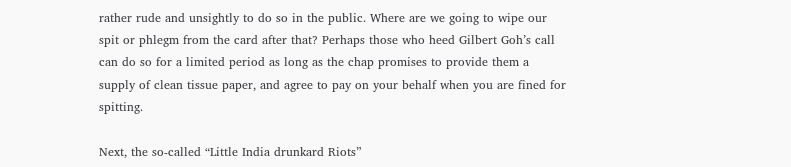rather rude and unsightly to do so in the public. Where are we going to wipe our spit or phlegm from the card after that? Perhaps those who heed Gilbert Goh’s call can do so for a limited period as long as the chap promises to provide them a supply of clean tissue paper, and agree to pay on your behalf when you are fined for spitting.

Next, the so-called “Little India drunkard Riots”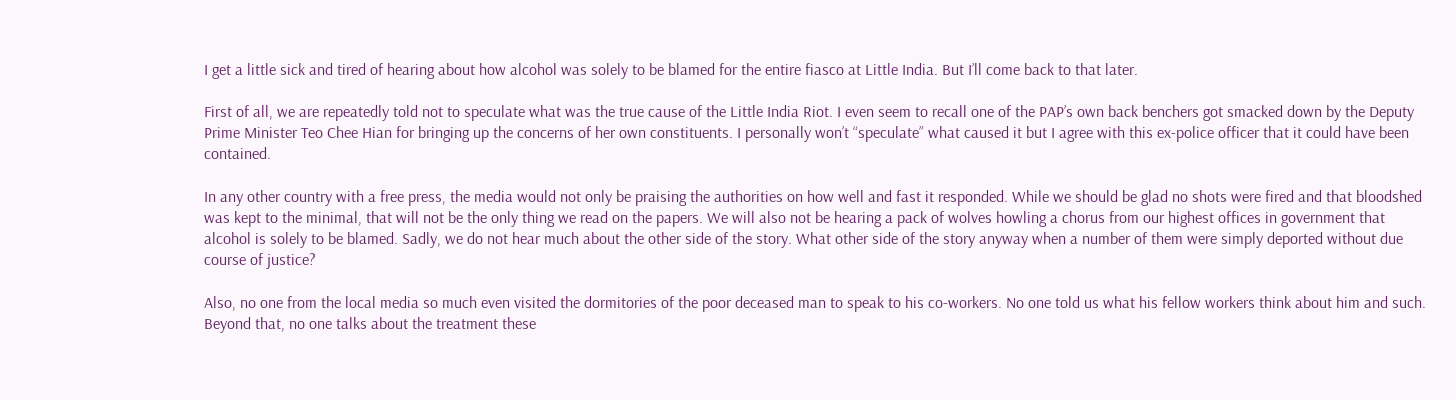I get a little sick and tired of hearing about how alcohol was solely to be blamed for the entire fiasco at Little India. But I’ll come back to that later.

First of all, we are repeatedly told not to speculate what was the true cause of the Little India Riot. I even seem to recall one of the PAP’s own back benchers got smacked down by the Deputy Prime Minister Teo Chee Hian for bringing up the concerns of her own constituents. I personally won’t “speculate” what caused it but I agree with this ex-police officer that it could have been contained.

In any other country with a free press, the media would not only be praising the authorities on how well and fast it responded. While we should be glad no shots were fired and that bloodshed was kept to the minimal, that will not be the only thing we read on the papers. We will also not be hearing a pack of wolves howling a chorus from our highest offices in government that alcohol is solely to be blamed. Sadly, we do not hear much about the other side of the story. What other side of the story anyway when a number of them were simply deported without due course of justice?

Also, no one from the local media so much even visited the dormitories of the poor deceased man to speak to his co-workers. No one told us what his fellow workers think about him and such. Beyond that, no one talks about the treatment these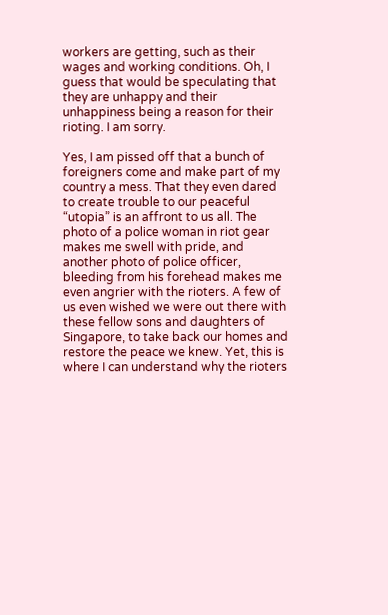workers are getting, such as their wages and working conditions. Oh, I guess that would be speculating that they are unhappy and their unhappiness being a reason for their rioting. I am sorry.

Yes, I am pissed off that a bunch of foreigners come and make part of my country a mess. That they even dared to create trouble to our peaceful “utopia” is an affront to us all. The photo of a police woman in riot gear makes me swell with pride, and another photo of police officer, bleeding from his forehead makes me even angrier with the rioters. A few of us even wished we were out there with these fellow sons and daughters of Singapore, to take back our homes and restore the peace we knew. Yet, this is where I can understand why the rioters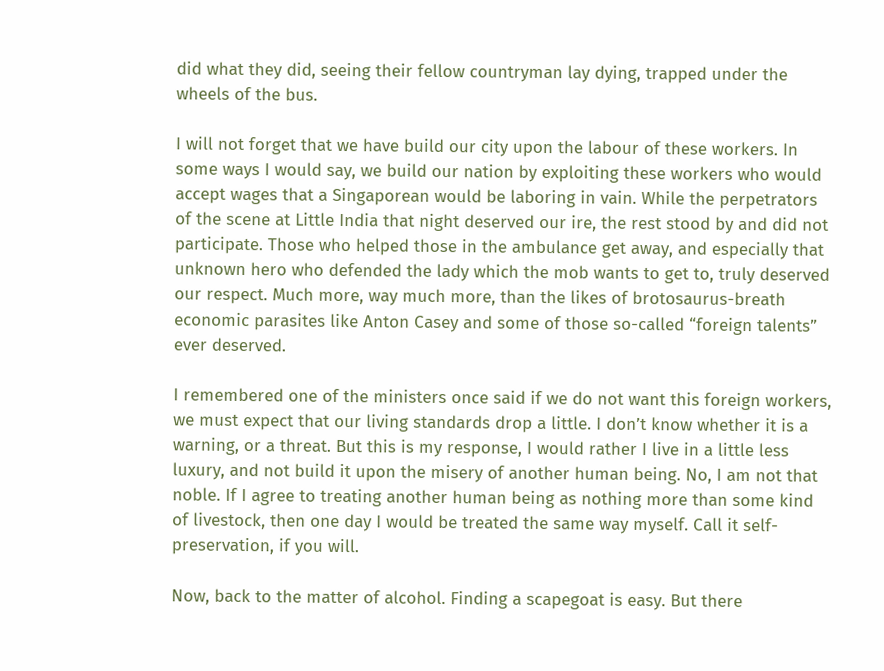did what they did, seeing their fellow countryman lay dying, trapped under the wheels of the bus.

I will not forget that we have build our city upon the labour of these workers. In some ways I would say, we build our nation by exploiting these workers who would accept wages that a Singaporean would be laboring in vain. While the perpetrators of the scene at Little India that night deserved our ire, the rest stood by and did not participate. Those who helped those in the ambulance get away, and especially that unknown hero who defended the lady which the mob wants to get to, truly deserved our respect. Much more, way much more, than the likes of brotosaurus-breath economic parasites like Anton Casey and some of those so-called “foreign talents” ever deserved.

I remembered one of the ministers once said if we do not want this foreign workers, we must expect that our living standards drop a little. I don’t know whether it is a warning, or a threat. But this is my response, I would rather I live in a little less luxury, and not build it upon the misery of another human being. No, I am not that noble. If I agree to treating another human being as nothing more than some kind of livestock, then one day I would be treated the same way myself. Call it self-preservation, if you will.

Now, back to the matter of alcohol. Finding a scapegoat is easy. But there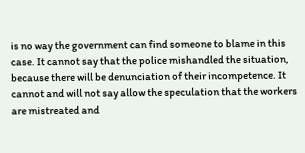is no way the government can find someone to blame in this case. It cannot say that the police mishandled the situation, because there will be denunciation of their incompetence. It cannot and will not say allow the speculation that the workers are mistreated and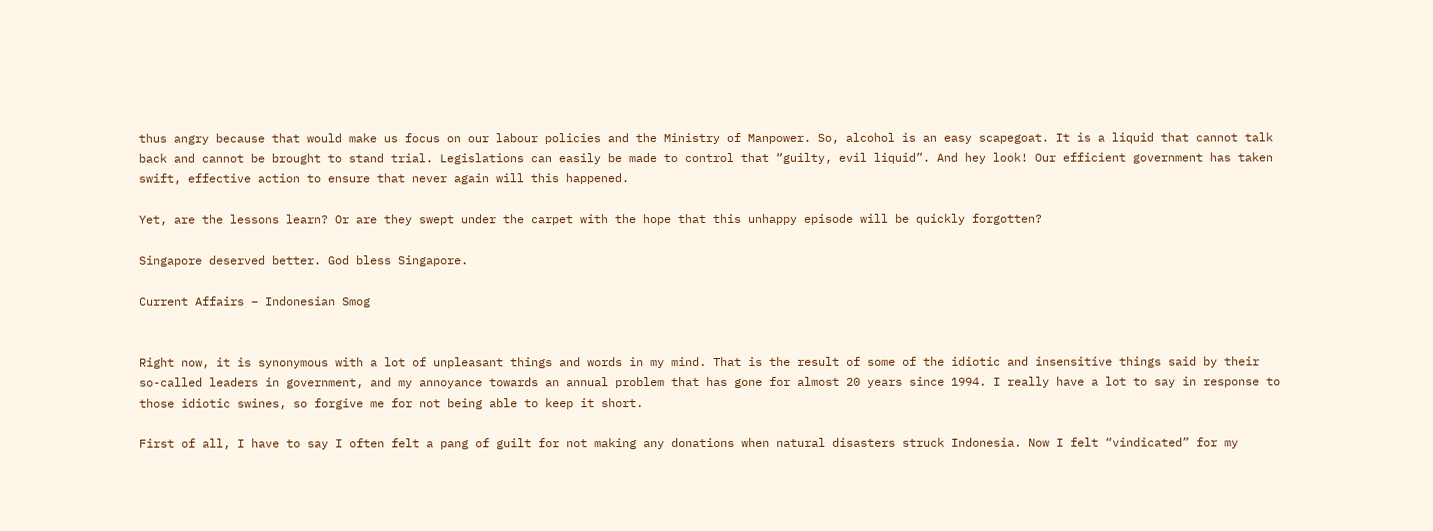thus angry because that would make us focus on our labour policies and the Ministry of Manpower. So, alcohol is an easy scapegoat. It is a liquid that cannot talk back and cannot be brought to stand trial. Legislations can easily be made to control that “guilty, evil liquid”. And hey look! Our efficient government has taken swift, effective action to ensure that never again will this happened.

Yet, are the lessons learn? Or are they swept under the carpet with the hope that this unhappy episode will be quickly forgotten?

Singapore deserved better. God bless Singapore.

Current Affairs – Indonesian Smog


Right now, it is synonymous with a lot of unpleasant things and words in my mind. That is the result of some of the idiotic and insensitive things said by their so-called leaders in government, and my annoyance towards an annual problem that has gone for almost 20 years since 1994. I really have a lot to say in response to those idiotic swines, so forgive me for not being able to keep it short.

First of all, I have to say I often felt a pang of guilt for not making any donations when natural disasters struck Indonesia. Now I felt “vindicated” for my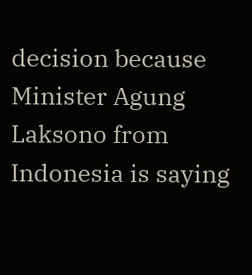decision because Minister Agung Laksono from Indonesia is saying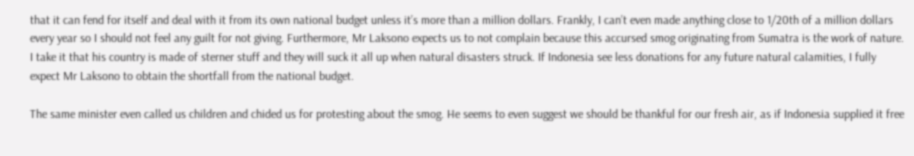that it can fend for itself and deal with it from its own national budget unless it’s more than a million dollars. Frankly, I can’t even made anything close to 1/20th of a million dollars every year so I should not feel any guilt for not giving. Furthermore, Mr Laksono expects us to not complain because this accursed smog originating from Sumatra is the work of nature. I take it that his country is made of sterner stuff and they will suck it all up when natural disasters struck. If Indonesia see less donations for any future natural calamities, I fully expect Mr Laksono to obtain the shortfall from the national budget.

The same minister even called us children and chided us for protesting about the smog. He seems to even suggest we should be thankful for our fresh air, as if Indonesia supplied it free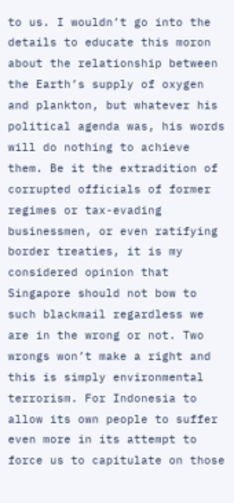to us. I wouldn’t go into the details to educate this moron about the relationship between the Earth’s supply of oxygen and plankton, but whatever his political agenda was, his words will do nothing to achieve them. Be it the extradition of corrupted officials of former regimes or tax-evading businessmen, or even ratifying border treaties, it is my considered opinion that Singapore should not bow to such blackmail regardless we are in the wrong or not. Two wrongs won’t make a right and this is simply environmental terrorism. For Indonesia to allow its own people to suffer even more in its attempt to force us to capitulate on those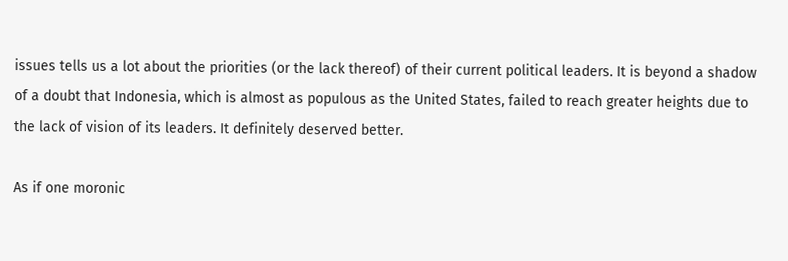issues tells us a lot about the priorities (or the lack thereof) of their current political leaders. It is beyond a shadow of a doubt that Indonesia, which is almost as populous as the United States, failed to reach greater heights due to the lack of vision of its leaders. It definitely deserved better.

As if one moronic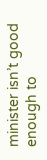minister isn’t good enough to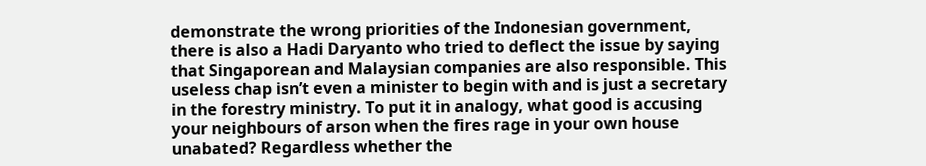demonstrate the wrong priorities of the Indonesian government, there is also a Hadi Daryanto who tried to deflect the issue by saying that Singaporean and Malaysian companies are also responsible. This useless chap isn’t even a minister to begin with and is just a secretary in the forestry ministry. To put it in analogy, what good is accusing your neighbours of arson when the fires rage in your own house unabated? Regardless whether the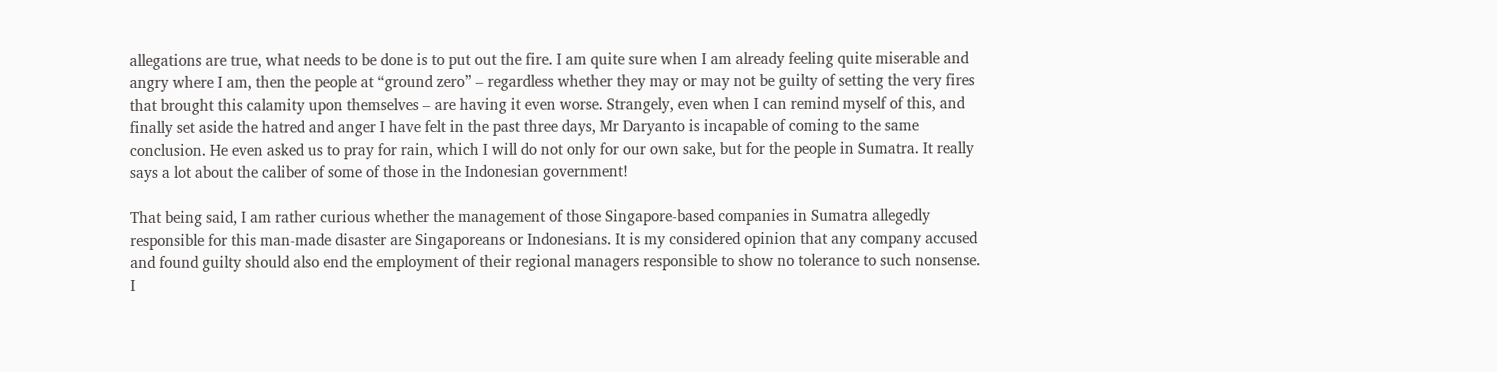allegations are true, what needs to be done is to put out the fire. I am quite sure when I am already feeling quite miserable and angry where I am, then the people at “ground zero” – regardless whether they may or may not be guilty of setting the very fires that brought this calamity upon themselves – are having it even worse. Strangely, even when I can remind myself of this, and finally set aside the hatred and anger I have felt in the past three days, Mr Daryanto is incapable of coming to the same conclusion. He even asked us to pray for rain, which I will do not only for our own sake, but for the people in Sumatra. It really says a lot about the caliber of some of those in the Indonesian government!

That being said, I am rather curious whether the management of those Singapore-based companies in Sumatra allegedly responsible for this man-made disaster are Singaporeans or Indonesians. It is my considered opinion that any company accused and found guilty should also end the employment of their regional managers responsible to show no tolerance to such nonsense. I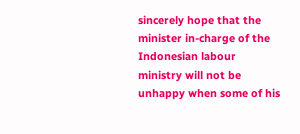sincerely hope that the minister in-charge of the Indonesian labour ministry will not be unhappy when some of his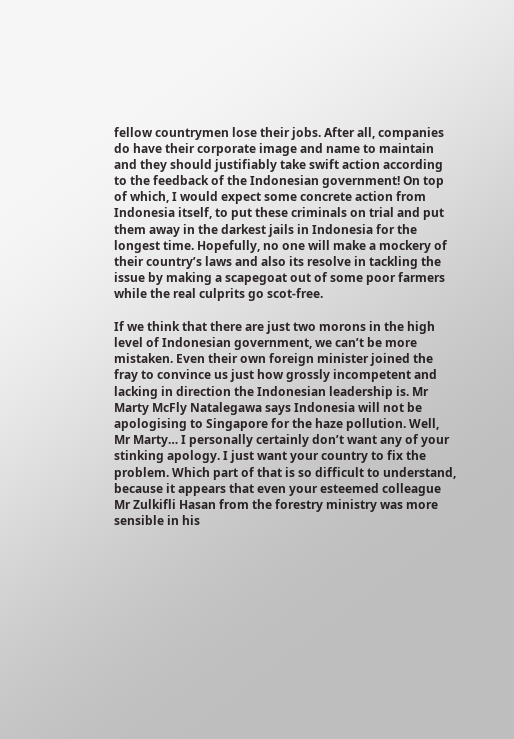fellow countrymen lose their jobs. After all, companies do have their corporate image and name to maintain and they should justifiably take swift action according to the feedback of the Indonesian government! On top of which, I would expect some concrete action from Indonesia itself, to put these criminals on trial and put them away in the darkest jails in Indonesia for the longest time. Hopefully, no one will make a mockery of their country’s laws and also its resolve in tackling the issue by making a scapegoat out of some poor farmers while the real culprits go scot-free.

If we think that there are just two morons in the high level of Indonesian government, we can’t be more mistaken. Even their own foreign minister joined the fray to convince us just how grossly incompetent and lacking in direction the Indonesian leadership is. Mr Marty McFly Natalegawa says Indonesia will not be apologising to Singapore for the haze pollution. Well, Mr Marty… I personally certainly don’t want any of your stinking apology. I just want your country to fix the problem. Which part of that is so difficult to understand, because it appears that even your esteemed colleague Mr Zulkifli Hasan from the forestry ministry was more sensible in his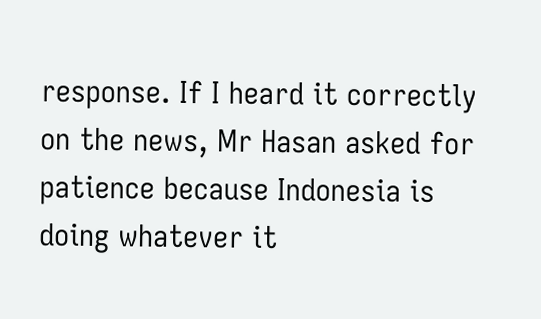response. If I heard it correctly on the news, Mr Hasan asked for patience because Indonesia is doing whatever it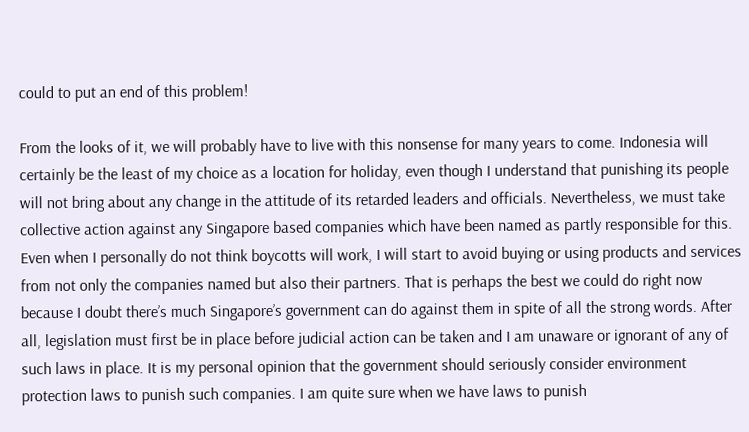could to put an end of this problem!

From the looks of it, we will probably have to live with this nonsense for many years to come. Indonesia will certainly be the least of my choice as a location for holiday, even though I understand that punishing its people will not bring about any change in the attitude of its retarded leaders and officials. Nevertheless, we must take collective action against any Singapore based companies which have been named as partly responsible for this. Even when I personally do not think boycotts will work, I will start to avoid buying or using products and services from not only the companies named but also their partners. That is perhaps the best we could do right now because I doubt there’s much Singapore’s government can do against them in spite of all the strong words. After all, legislation must first be in place before judicial action can be taken and I am unaware or ignorant of any of such laws in place. It is my personal opinion that the government should seriously consider environment protection laws to punish such companies. I am quite sure when we have laws to punish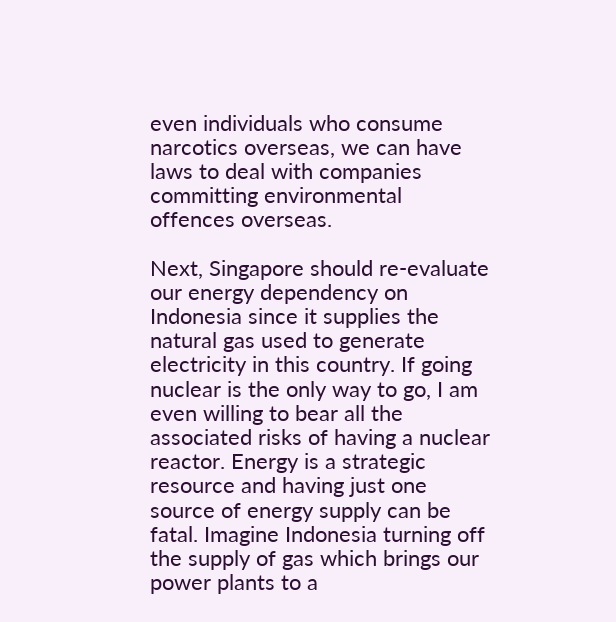even individuals who consume narcotics overseas, we can have laws to deal with companies committing environmental offences overseas.

Next, Singapore should re-evaluate our energy dependency on Indonesia since it supplies the natural gas used to generate electricity in this country. If going nuclear is the only way to go, I am even willing to bear all the associated risks of having a nuclear reactor. Energy is a strategic resource and having just one source of energy supply can be fatal. Imagine Indonesia turning off the supply of gas which brings our power plants to a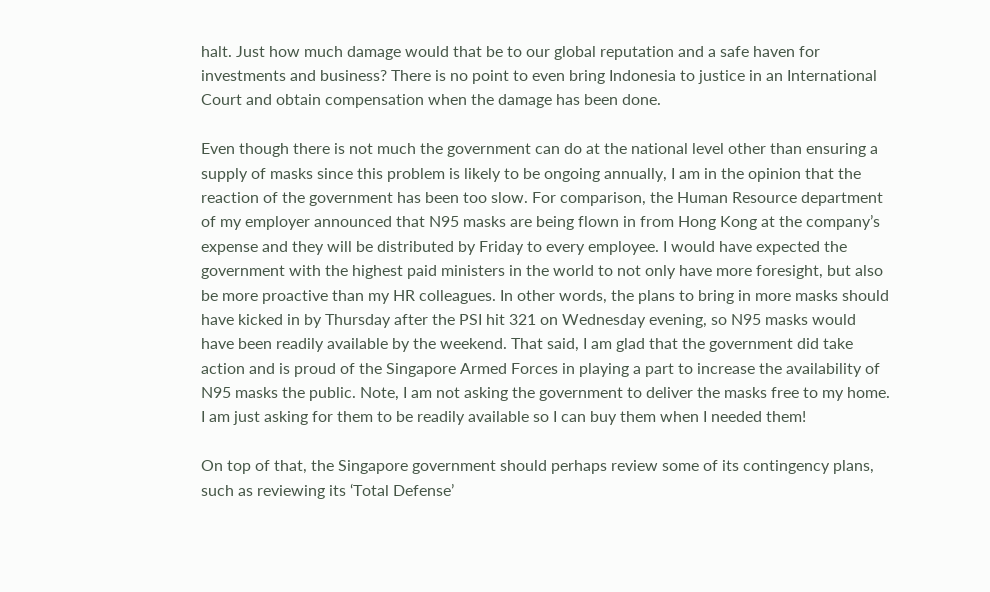halt. Just how much damage would that be to our global reputation and a safe haven for investments and business? There is no point to even bring Indonesia to justice in an International Court and obtain compensation when the damage has been done.

Even though there is not much the government can do at the national level other than ensuring a supply of masks since this problem is likely to be ongoing annually, I am in the opinion that the reaction of the government has been too slow. For comparison, the Human Resource department of my employer announced that N95 masks are being flown in from Hong Kong at the company’s expense and they will be distributed by Friday to every employee. I would have expected the government with the highest paid ministers in the world to not only have more foresight, but also be more proactive than my HR colleagues. In other words, the plans to bring in more masks should have kicked in by Thursday after the PSI hit 321 on Wednesday evening, so N95 masks would have been readily available by the weekend. That said, I am glad that the government did take action and is proud of the Singapore Armed Forces in playing a part to increase the availability of N95 masks the public. Note, I am not asking the government to deliver the masks free to my home. I am just asking for them to be readily available so I can buy them when I needed them!

On top of that, the Singapore government should perhaps review some of its contingency plans, such as reviewing its ‘Total Defense’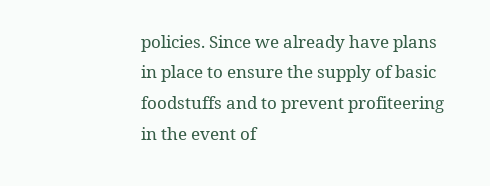policies. Since we already have plans in place to ensure the supply of basic foodstuffs and to prevent profiteering in the event of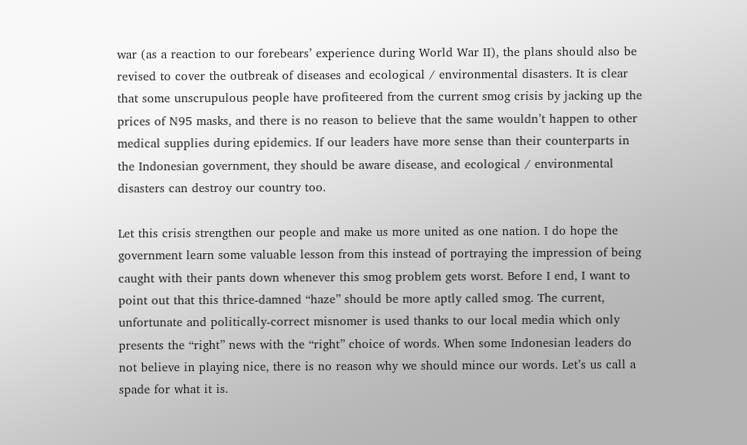war (as a reaction to our forebears’ experience during World War II), the plans should also be revised to cover the outbreak of diseases and ecological / environmental disasters. It is clear that some unscrupulous people have profiteered from the current smog crisis by jacking up the prices of N95 masks, and there is no reason to believe that the same wouldn’t happen to other medical supplies during epidemics. If our leaders have more sense than their counterparts in the Indonesian government, they should be aware disease, and ecological / environmental disasters can destroy our country too.

Let this crisis strengthen our people and make us more united as one nation. I do hope the government learn some valuable lesson from this instead of portraying the impression of being caught with their pants down whenever this smog problem gets worst. Before I end, I want to point out that this thrice-damned “haze” should be more aptly called smog. The current, unfortunate and politically-correct misnomer is used thanks to our local media which only presents the “right” news with the “right” choice of words. When some Indonesian leaders do not believe in playing nice, there is no reason why we should mince our words. Let’s us call a spade for what it is.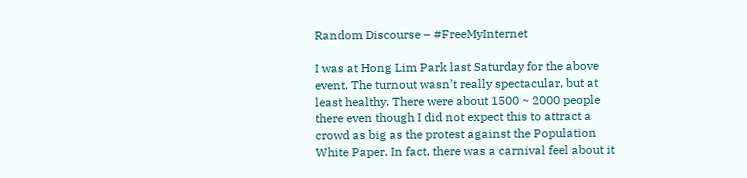Random Discourse – #FreeMyInternet

I was at Hong Lim Park last Saturday for the above event. The turnout wasn’t really spectacular, but at least healthy. There were about 1500 ~ 2000 people there even though I did not expect this to attract a crowd as big as the protest against the Population White Paper. In fact, there was a carnival feel about it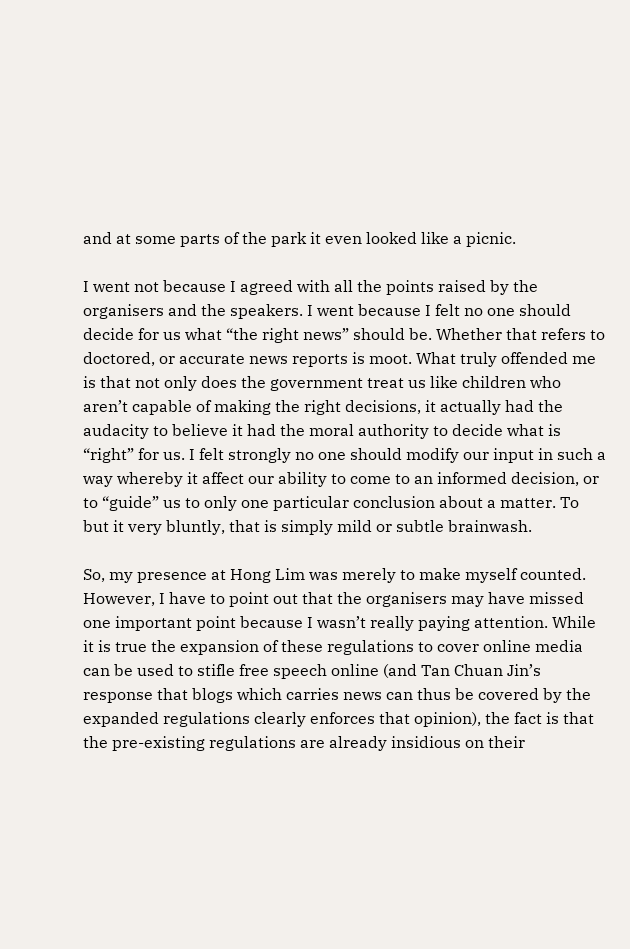and at some parts of the park it even looked like a picnic.

I went not because I agreed with all the points raised by the organisers and the speakers. I went because I felt no one should decide for us what “the right news” should be. Whether that refers to doctored, or accurate news reports is moot. What truly offended me is that not only does the government treat us like children who aren’t capable of making the right decisions, it actually had the audacity to believe it had the moral authority to decide what is “right” for us. I felt strongly no one should modify our input in such a way whereby it affect our ability to come to an informed decision, or to “guide” us to only one particular conclusion about a matter. To but it very bluntly, that is simply mild or subtle brainwash.

So, my presence at Hong Lim was merely to make myself counted. However, I have to point out that the organisers may have missed one important point because I wasn’t really paying attention. While it is true the expansion of these regulations to cover online media can be used to stifle free speech online (and Tan Chuan Jin’s response that blogs which carries news can thus be covered by the expanded regulations clearly enforces that opinion), the fact is that the pre-existing regulations are already insidious on their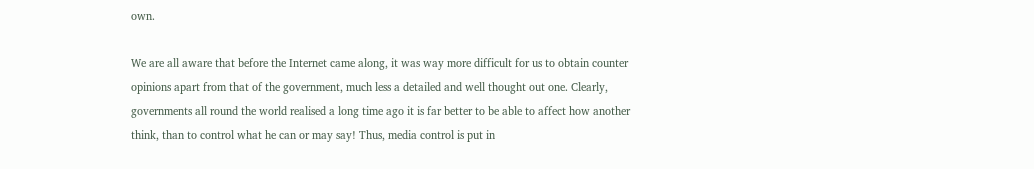own.

We are all aware that before the Internet came along, it was way more difficult for us to obtain counter opinions apart from that of the government, much less a detailed and well thought out one. Clearly, governments all round the world realised a long time ago it is far better to be able to affect how another think, than to control what he can or may say! Thus, media control is put in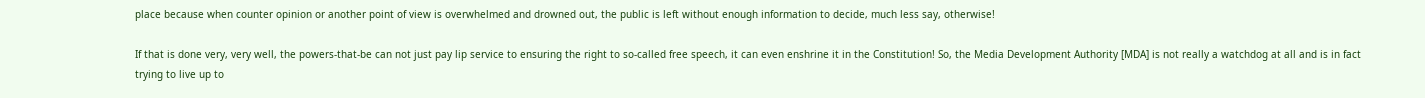place because when counter opinion or another point of view is overwhelmed and drowned out, the public is left without enough information to decide, much less say, otherwise!

If that is done very, very well, the powers-that-be can not just pay lip service to ensuring the right to so-called free speech, it can even enshrine it in the Constitution! So, the Media Development Authority [MDA] is not really a watchdog at all and is in fact trying to live up to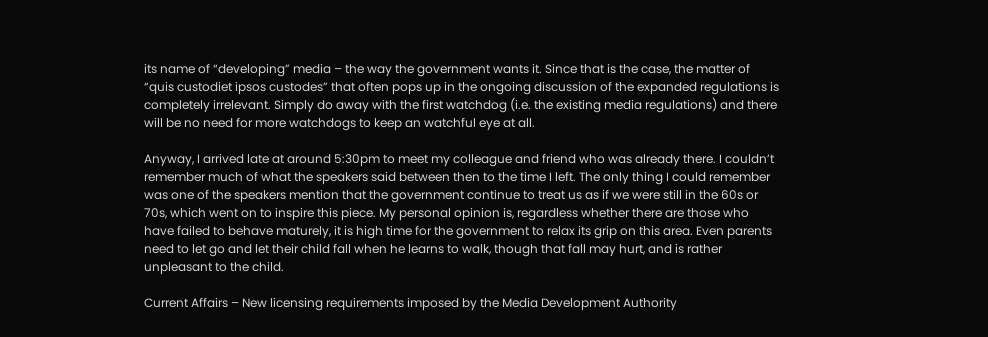its name of “developing” media – the way the government wants it. Since that is the case, the matter of “quis custodiet ipsos custodes” that often pops up in the ongoing discussion of the expanded regulations is completely irrelevant. Simply do away with the first watchdog (i.e. the existing media regulations) and there will be no need for more watchdogs to keep an watchful eye at all.

Anyway, I arrived late at around 5:30pm to meet my colleague and friend who was already there. I couldn’t remember much of what the speakers said between then to the time I left. The only thing I could remember was one of the speakers mention that the government continue to treat us as if we were still in the 60s or 70s, which went on to inspire this piece. My personal opinion is, regardless whether there are those who have failed to behave maturely, it is high time for the government to relax its grip on this area. Even parents need to let go and let their child fall when he learns to walk, though that fall may hurt, and is rather unpleasant to the child.

Current Affairs – New licensing requirements imposed by the Media Development Authority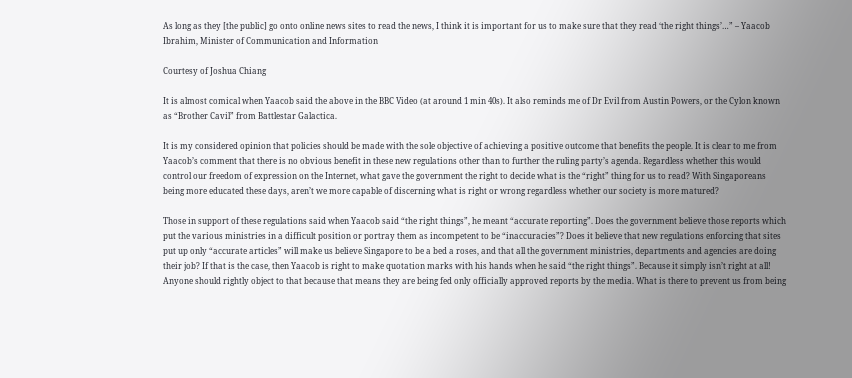As long as they [the public] go onto online news sites to read the news, I think it is important for us to make sure that they read ‘the right things’…” – Yaacob Ibrahim, Minister of Communication and Information

Courtesy of Joshua Chiang

It is almost comical when Yaacob said the above in the BBC Video (at around 1 min 40s). It also reminds me of Dr Evil from Austin Powers, or the Cylon known as “Brother Cavil” from Battlestar Galactica.

It is my considered opinion that policies should be made with the sole objective of achieving a positive outcome that benefits the people. It is clear to me from Yaacob’s comment that there is no obvious benefit in these new regulations other than to further the ruling party’s agenda. Regardless whether this would control our freedom of expression on the Internet, what gave the government the right to decide what is the “right” thing for us to read? With Singaporeans being more educated these days, aren’t we more capable of discerning what is right or wrong regardless whether our society is more matured?

Those in support of these regulations said when Yaacob said “the right things”, he meant “accurate reporting”. Does the government believe those reports which put the various ministries in a difficult position or portray them as incompetent to be “inaccuracies”? Does it believe that new regulations enforcing that sites put up only “accurate articles” will make us believe Singapore to be a bed a roses, and that all the government ministries, departments and agencies are doing their job? If that is the case, then Yaacob is right to make quotation marks with his hands when he said “the right things”. Because it simply isn’t right at all! Anyone should rightly object to that because that means they are being fed only officially approved reports by the media. What is there to prevent us from being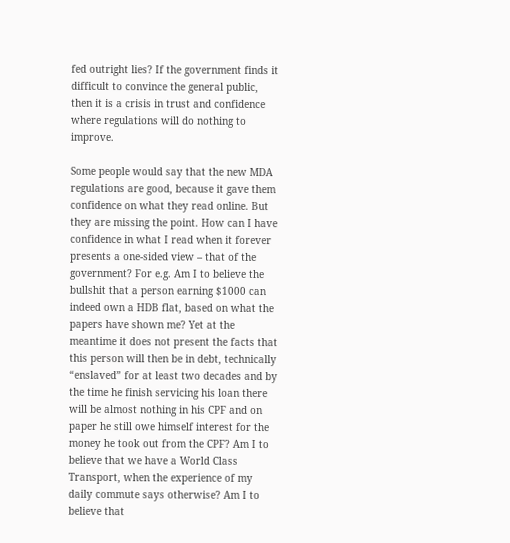fed outright lies? If the government finds it difficult to convince the general public, then it is a crisis in trust and confidence where regulations will do nothing to improve.

Some people would say that the new MDA regulations are good, because it gave them confidence on what they read online. But they are missing the point. How can I have confidence in what I read when it forever presents a one-sided view – that of the government? For e.g. Am I to believe the bullshit that a person earning $1000 can indeed own a HDB flat, based on what the papers have shown me? Yet at the meantime it does not present the facts that this person will then be in debt, technically “enslaved” for at least two decades and by the time he finish servicing his loan there will be almost nothing in his CPF and on paper he still owe himself interest for the money he took out from the CPF? Am I to believe that we have a World Class Transport, when the experience of my daily commute says otherwise? Am I to believe that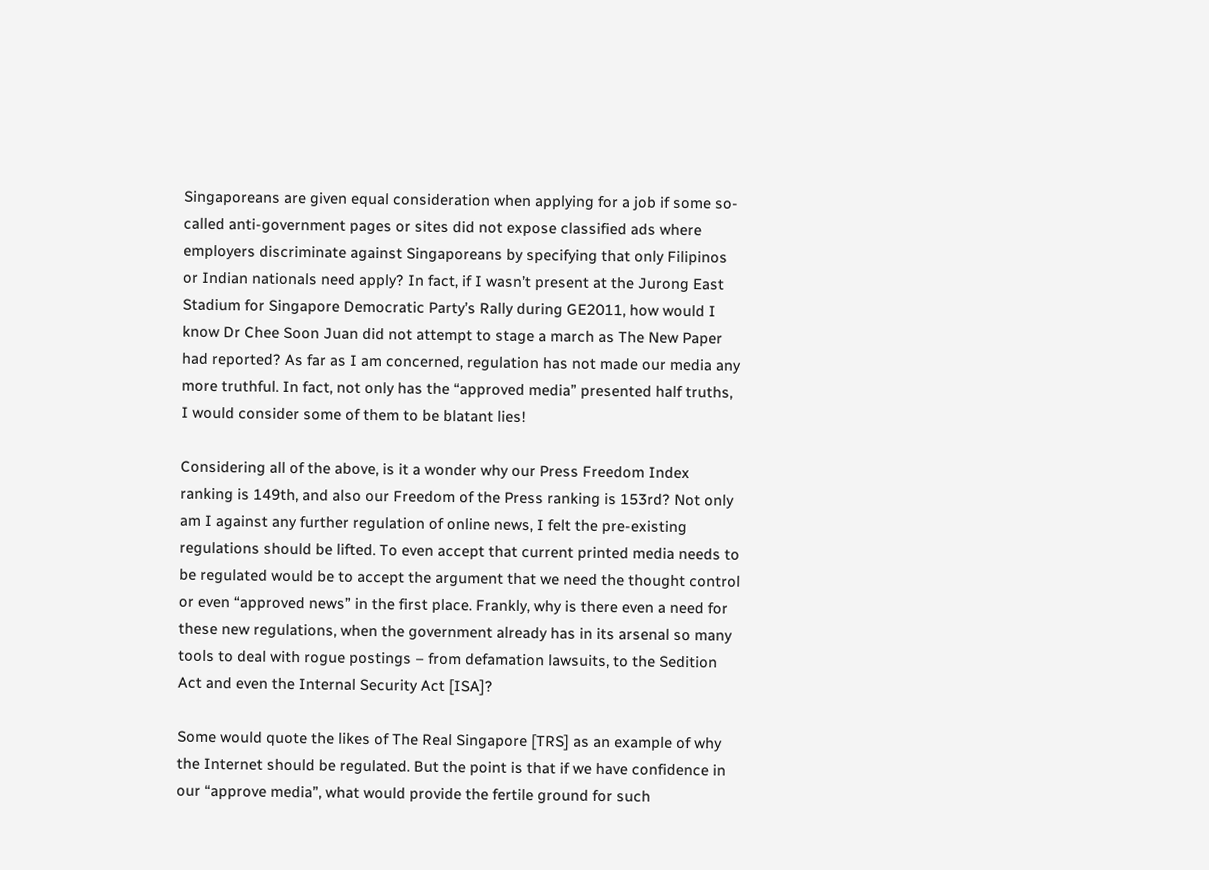Singaporeans are given equal consideration when applying for a job if some so-called anti-government pages or sites did not expose classified ads where employers discriminate against Singaporeans by specifying that only Filipinos or Indian nationals need apply? In fact, if I wasn’t present at the Jurong East Stadium for Singapore Democratic Party’s Rally during GE2011, how would I know Dr Chee Soon Juan did not attempt to stage a march as The New Paper had reported? As far as I am concerned, regulation has not made our media any more truthful. In fact, not only has the “approved media” presented half truths, I would consider some of them to be blatant lies!

Considering all of the above, is it a wonder why our Press Freedom Index ranking is 149th, and also our Freedom of the Press ranking is 153rd? Not only am I against any further regulation of online news, I felt the pre-existing regulations should be lifted. To even accept that current printed media needs to be regulated would be to accept the argument that we need the thought control or even “approved news” in the first place. Frankly, why is there even a need for these new regulations, when the government already has in its arsenal so many tools to deal with rogue postings – from defamation lawsuits, to the Sedition Act and even the Internal Security Act [ISA]?

Some would quote the likes of The Real Singapore [TRS] as an example of why the Internet should be regulated. But the point is that if we have confidence in our “approve media”, what would provide the fertile ground for such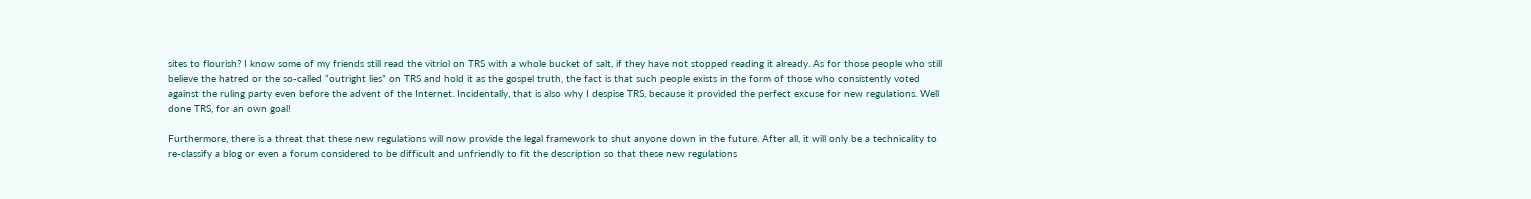sites to flourish? I know some of my friends still read the vitriol on TRS with a whole bucket of salt, if they have not stopped reading it already. As for those people who still believe the hatred or the so-called “outright lies” on TRS and hold it as the gospel truth, the fact is that such people exists in the form of those who consistently voted against the ruling party even before the advent of the Internet. Incidentally, that is also why I despise TRS, because it provided the perfect excuse for new regulations. Well done TRS, for an own goal!

Furthermore, there is a threat that these new regulations will now provide the legal framework to shut anyone down in the future. After all, it will only be a technicality to re-classify a blog or even a forum considered to be difficult and unfriendly to fit the description so that these new regulations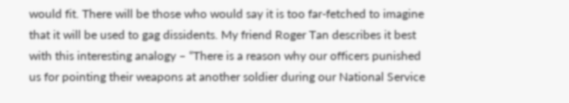would fit. There will be those who would say it is too far-fetched to imagine that it will be used to gag dissidents. My friend Roger Tan describes it best with this interesting analogy – “There is a reason why our officers punished us for pointing their weapons at another soldier during our National Service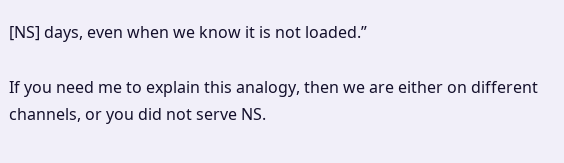[NS] days, even when we know it is not loaded.”

If you need me to explain this analogy, then we are either on different channels, or you did not serve NS.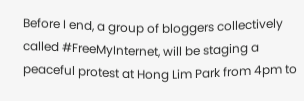Before I end, a group of bloggers collectively called #FreeMyInternet, will be staging a peaceful protest at Hong Lim Park from 4pm to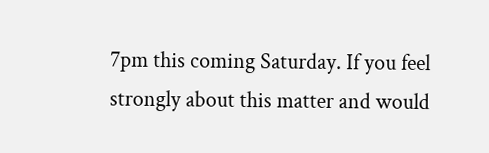7pm this coming Saturday. If you feel strongly about this matter and would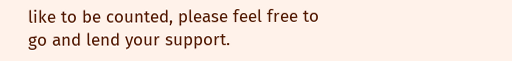like to be counted, please feel free to go and lend your support.